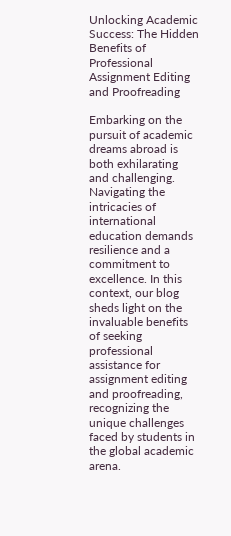Unlocking Academic Success: The Hidden Benefits of Professional Assignment Editing and Proofreading

Embarking on the pursuit of academic dreams abroad is both exhilarating and challenging. Navigating the intricacies of international education demands resilience and a commitment to excellence. In this context, our blog sheds light on the invaluable benefits of seeking professional assistance for assignment editing and proofreading, recognizing the unique challenges faced by students in the global academic arena.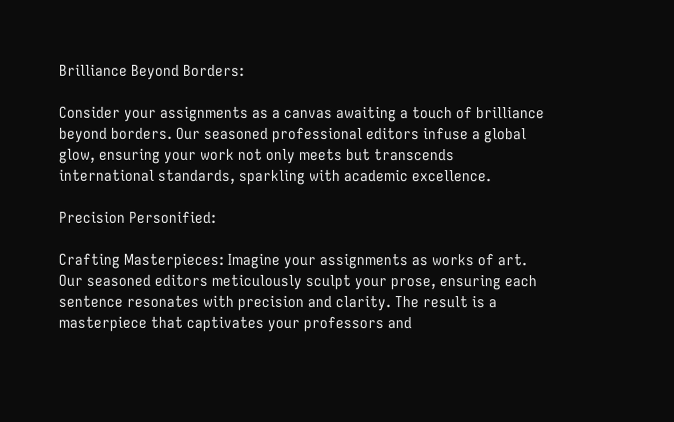Brilliance Beyond Borders:

Consider your assignments as a canvas awaiting a touch of brilliance beyond borders. Our seasoned professional editors infuse a global glow, ensuring your work not only meets but transcends international standards, sparkling with academic excellence.

Precision Personified:

Crafting Masterpieces: Imagine your assignments as works of art. Our seasoned editors meticulously sculpt your prose, ensuring each sentence resonates with precision and clarity. The result is a masterpiece that captivates your professors and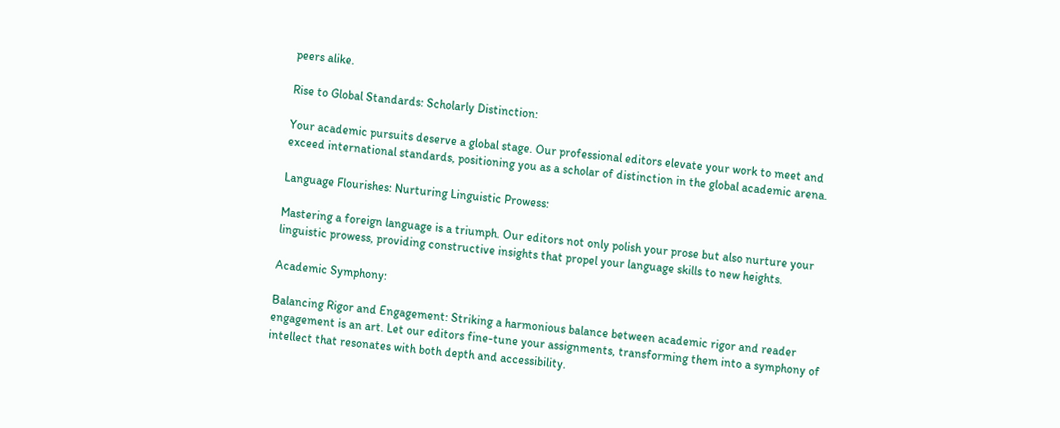peers alike.

Rise to Global Standards: Scholarly Distinction:

Your academic pursuits deserve a global stage. Our professional editors elevate your work to meet and exceed international standards, positioning you as a scholar of distinction in the global academic arena.

Language Flourishes: Nurturing Linguistic Prowess:

Mastering a foreign language is a triumph. Our editors not only polish your prose but also nurture your linguistic prowess, providing constructive insights that propel your language skills to new heights.

Academic Symphony:

Balancing Rigor and Engagement: Striking a harmonious balance between academic rigor and reader engagement is an art. Let our editors fine-tune your assignments, transforming them into a symphony of intellect that resonates with both depth and accessibility.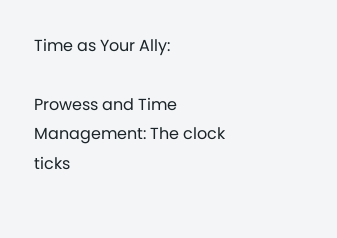Time as Your Ally:

Prowess and Time Management: The clock ticks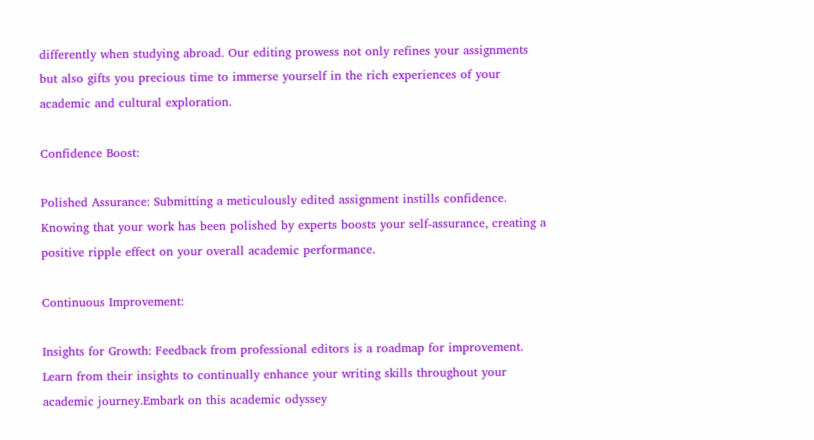differently when studying abroad. Our editing prowess not only refines your assignments but also gifts you precious time to immerse yourself in the rich experiences of your academic and cultural exploration.

Confidence Boost:

Polished Assurance: Submitting a meticulously edited assignment instills confidence. Knowing that your work has been polished by experts boosts your self-assurance, creating a positive ripple effect on your overall academic performance.

Continuous Improvement:

Insights for Growth: Feedback from professional editors is a roadmap for improvement. Learn from their insights to continually enhance your writing skills throughout your academic journey.Embark on this academic odyssey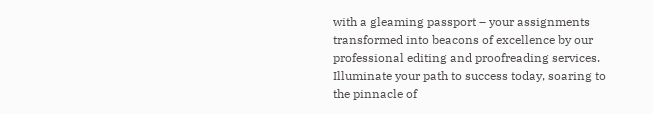with a gleaming passport – your assignments transformed into beacons of excellence by our professional editing and proofreading services. Illuminate your path to success today, soaring to the pinnacle of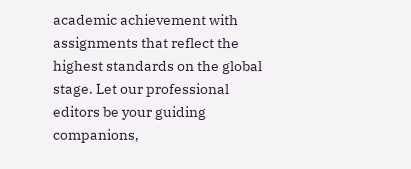academic achievement with assignments that reflect the highest standards on the global stage. Let our professional editors be your guiding companions,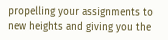propelling your assignments to new heights and giving you the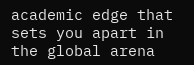academic edge that sets you apart in the global arena